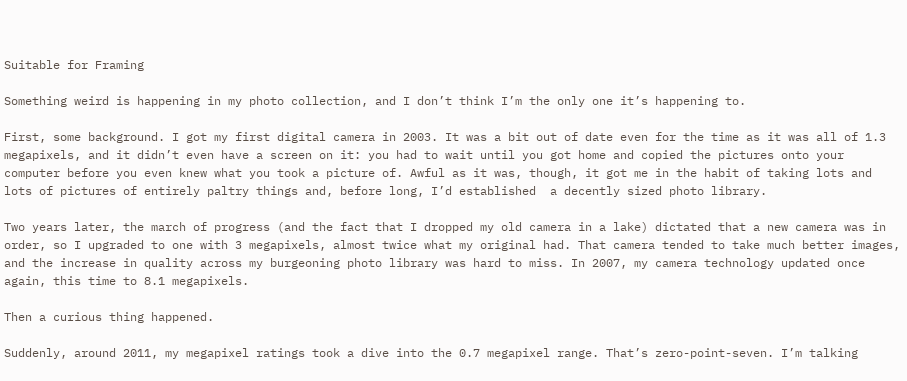Suitable for Framing

Something weird is happening in my photo collection, and I don’t think I’m the only one it’s happening to.

First, some background. I got my first digital camera in 2003. It was a bit out of date even for the time as it was all of 1.3 megapixels, and it didn’t even have a screen on it: you had to wait until you got home and copied the pictures onto your computer before you even knew what you took a picture of. Awful as it was, though, it got me in the habit of taking lots and lots of pictures of entirely paltry things and, before long, I’d established  a decently sized photo library.

Two years later, the march of progress (and the fact that I dropped my old camera in a lake) dictated that a new camera was in order, so I upgraded to one with 3 megapixels, almost twice what my original had. That camera tended to take much better images, and the increase in quality across my burgeoning photo library was hard to miss. In 2007, my camera technology updated once again, this time to 8.1 megapixels.

Then a curious thing happened.

Suddenly, around 2011, my megapixel ratings took a dive into the 0.7 megapixel range. That’s zero-point-seven. I’m talking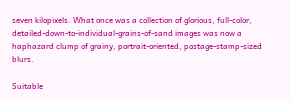seven kilopixels. What once was a collection of glorious, full-color, detailed-down-to-individual-grains-of-sand images was now a haphazard clump of grainy, portrait-oriented, postage-stamp-sized blurs.

Suitable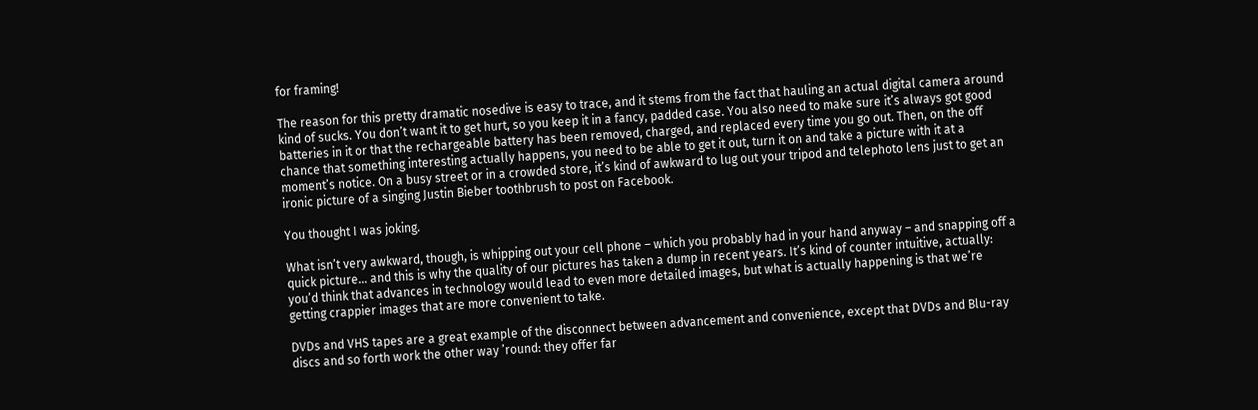for framing!

The reason for this pretty dramatic nosedive is easy to trace, and it stems from the fact that hauling an actual digital camera around kind of sucks. You don’t want it to get hurt, so you keep it in a fancy, padded case. You also need to make sure it’s always got good batteries in it or that the rechargeable battery has been removed, charged, and replaced every time you go out. Then, on the off chance that something interesting actually happens, you need to be able to get it out, turn it on and take a picture with it at a moment’s notice. On a busy street or in a crowded store, it’s kind of awkward to lug out your tripod and telephoto lens just to get an ironic picture of a singing Justin Bieber toothbrush to post on Facebook.

You thought I was joking.

What isn’t very awkward, though, is whipping out your cell phone – which you probably had in your hand anyway – and snapping off a quick picture… and this is why the quality of our pictures has taken a dump in recent years. It’s kind of counter intuitive, actually: you’d think that advances in technology would lead to even more detailed images, but what is actually happening is that we’re getting crappier images that are more convenient to take.

DVDs and VHS tapes are a great example of the disconnect between advancement and convenience, except that DVDs and Blu-ray discs and so forth work the other way ’round: they offer far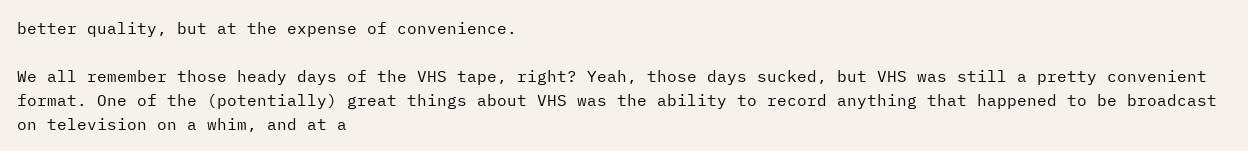better quality, but at the expense of convenience.

We all remember those heady days of the VHS tape, right? Yeah, those days sucked, but VHS was still a pretty convenient format. One of the (potentially) great things about VHS was the ability to record anything that happened to be broadcast on television on a whim, and at a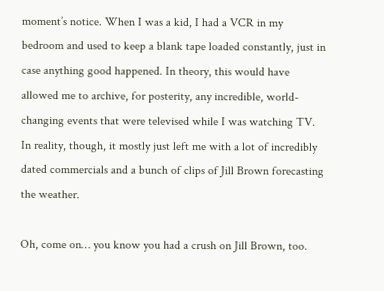moment’s notice. When I was a kid, I had a VCR in my bedroom and used to keep a blank tape loaded constantly, just in case anything good happened. In theory, this would have allowed me to archive, for posterity, any incredible, world-changing events that were televised while I was watching TV. In reality, though, it mostly just left me with a lot of incredibly dated commercials and a bunch of clips of Jill Brown forecasting the weather.

Oh, come on… you know you had a crush on Jill Brown, too.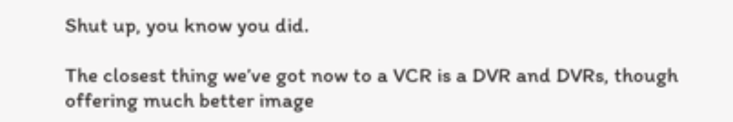Shut up, you know you did.

The closest thing we’ve got now to a VCR is a DVR and DVRs, though offering much better image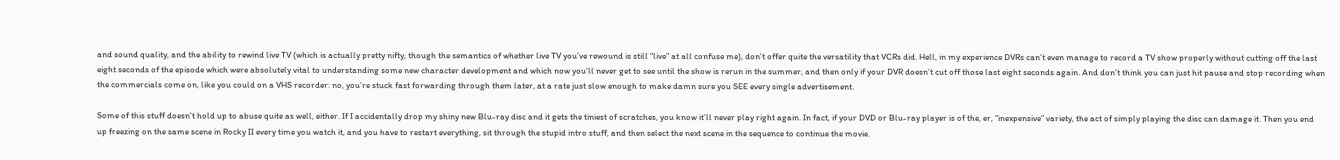and sound quality, and the ability to rewind live TV (which is actually pretty nifty, though the semantics of whether live TV you’ve rewound is still “live” at all confuse me), don’t offer quite the versatility that VCRs did. Hell, in my experience DVRs can’t even manage to record a TV show properly without cutting off the last eight seconds of the episode which were absolutely vital to understanding some new character development and which now you’ll never get to see until the show is rerun in the summer, and then only if your DVR doesn’t cut off those last eight seconds again. And don’t think you can just hit pause and stop recording when the commercials come on, like you could on a VHS recorder: no, you’re stuck fast forwarding through them later, at a rate just slow enough to make damn sure you SEE every single advertisement.

Some of this stuff doesn’t hold up to abuse quite as well, either. If I accidentally drop my shiny new Blu-ray disc and it gets the tiniest of scratches, you know it’ll never play right again. In fact, if your DVD or Blu-ray player is of the, er, “inexpensive” variety, the act of simply playing the disc can damage it. Then you end up freezing on the same scene in Rocky II every time you watch it, and you have to restart everything, sit through the stupid intro stuff, and then select the next scene in the sequence to continue the movie.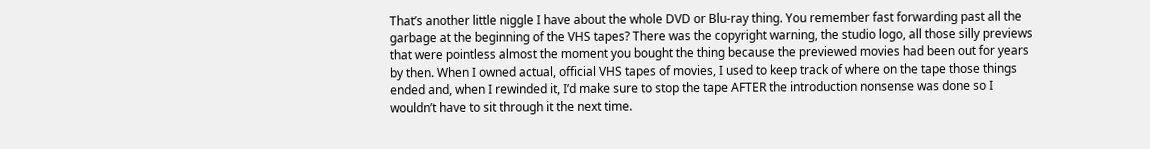That’s another little niggle I have about the whole DVD or Blu-ray thing. You remember fast forwarding past all the garbage at the beginning of the VHS tapes? There was the copyright warning, the studio logo, all those silly previews that were pointless almost the moment you bought the thing because the previewed movies had been out for years by then. When I owned actual, official VHS tapes of movies, I used to keep track of where on the tape those things ended and, when I rewinded it, I’d make sure to stop the tape AFTER the introduction nonsense was done so I wouldn’t have to sit through it the next time.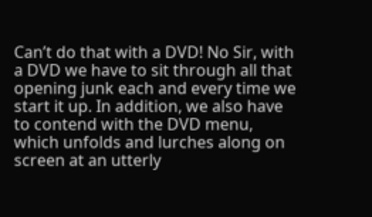Can’t do that with a DVD! No Sir, with a DVD we have to sit through all that opening junk each and every time we start it up. In addition, we also have to contend with the DVD menu, which unfolds and lurches along on screen at an utterly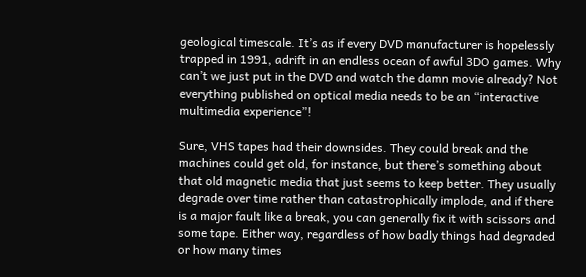geological timescale. It’s as if every DVD manufacturer is hopelessly trapped in 1991, adrift in an endless ocean of awful 3DO games. Why can’t we just put in the DVD and watch the damn movie already? Not everything published on optical media needs to be an “interactive multimedia experience”!

Sure, VHS tapes had their downsides. They could break and the machines could get old, for instance, but there’s something about that old magnetic media that just seems to keep better. They usually degrade over time rather than catastrophically implode, and if there is a major fault like a break, you can generally fix it with scissors and some tape. Either way, regardless of how badly things had degraded or how many times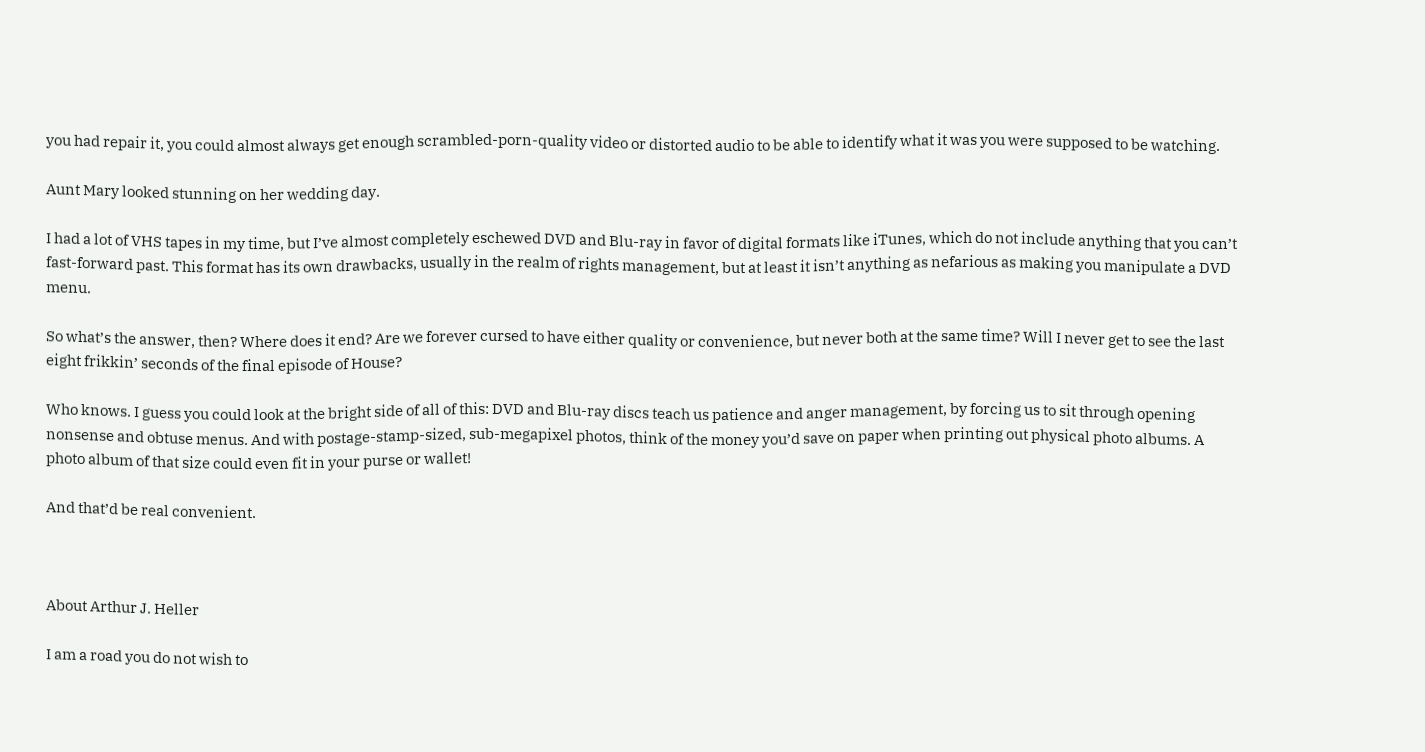you had repair it, you could almost always get enough scrambled-porn-quality video or distorted audio to be able to identify what it was you were supposed to be watching.

Aunt Mary looked stunning on her wedding day.

I had a lot of VHS tapes in my time, but I’ve almost completely eschewed DVD and Blu-ray in favor of digital formats like iTunes, which do not include anything that you can’t fast-forward past. This format has its own drawbacks, usually in the realm of rights management, but at least it isn’t anything as nefarious as making you manipulate a DVD menu.

So what’s the answer, then? Where does it end? Are we forever cursed to have either quality or convenience, but never both at the same time? Will I never get to see the last eight frikkin’ seconds of the final episode of House?

Who knows. I guess you could look at the bright side of all of this: DVD and Blu-ray discs teach us patience and anger management, by forcing us to sit through opening nonsense and obtuse menus. And with postage-stamp-sized, sub-megapixel photos, think of the money you’d save on paper when printing out physical photo albums. A photo album of that size could even fit in your purse or wallet!

And that’d be real convenient.



About Arthur J. Heller

I am a road you do not wish to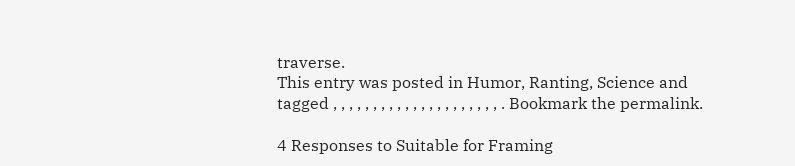traverse.
This entry was posted in Humor, Ranting, Science and tagged , , , , , , , , , , , , , , , , , , , , , . Bookmark the permalink.

4 Responses to Suitable for Framing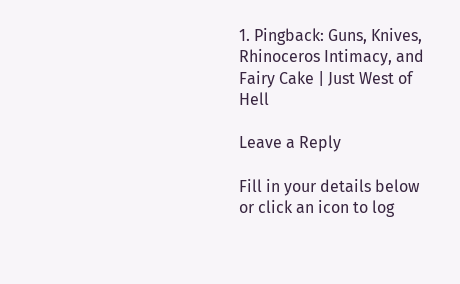1. Pingback: Guns, Knives, Rhinoceros Intimacy, and Fairy Cake | Just West of Hell

Leave a Reply

Fill in your details below or click an icon to log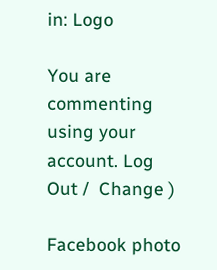in: Logo

You are commenting using your account. Log Out /  Change )

Facebook photo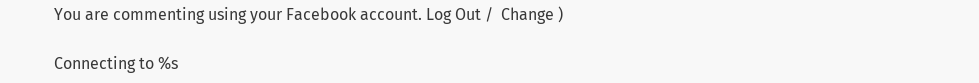You are commenting using your Facebook account. Log Out /  Change )

Connecting to %s